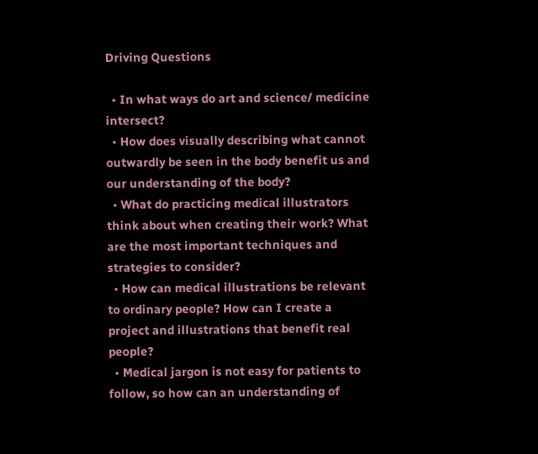Driving Questions

  • In what ways do art and science/ medicine intersect?
  • How does visually describing what cannot outwardly be seen in the body benefit us and our understanding of the body?
  • What do practicing medical illustrators think about when creating their work? What are the most important techniques and strategies to consider?
  • How can medical illustrations be relevant to ordinary people? How can I create a project and illustrations that benefit real people?
  • Medical jargon is not easy for patients to follow, so how can an understanding of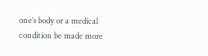one’s body or a medical condition be made more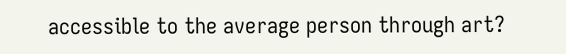accessible to the average person through art?